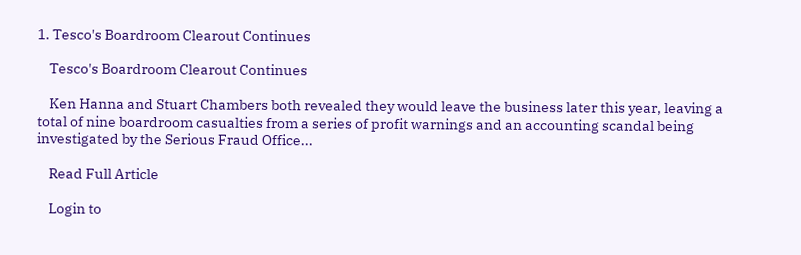1. Tesco's Boardroom Clearout Continues

    Tesco's Boardroom Clearout Continues

    Ken Hanna and Stuart Chambers both revealed they would leave the business later this year, leaving a total of nine boardroom casualties from a series of profit warnings and an accounting scandal being investigated by the Serious Fraud Office...

    Read Full Article

    Login to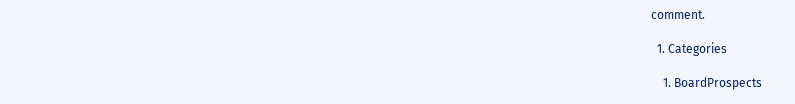comment.

  1. Categories

    1. BoardProspects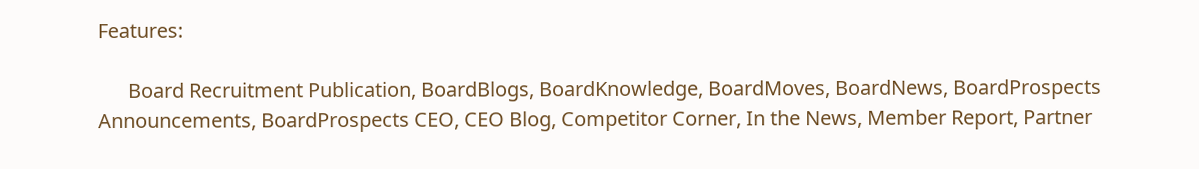Features:

      Board Recruitment Publication, BoardBlogs, BoardKnowledge, BoardMoves, BoardNews, BoardProspects Announcements, BoardProspects CEO, CEO Blog, Competitor Corner, In the News, Member Report, Partner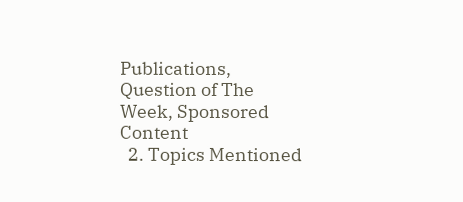Publications, Question of The Week, Sponsored Content
  2. Topics Mentioned